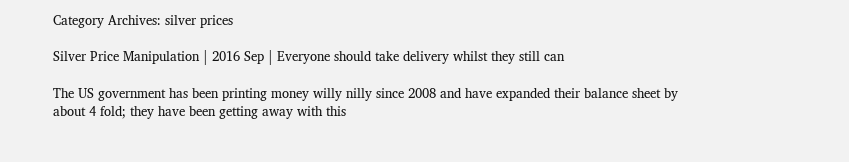Category Archives: silver prices

Silver Price Manipulation | 2016 Sep | Everyone should take delivery whilst they still can

The US government has been printing money willy nilly since 2008 and have expanded their balance sheet by about 4 fold; they have been getting away with this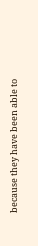because they have been able to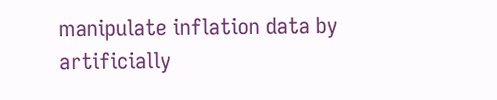manipulate inflation data by artificially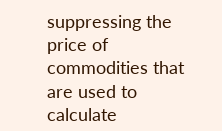suppressing the price of commodities that are used to calculate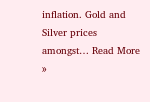inflation. Gold and Silver prices amongst… Read More »